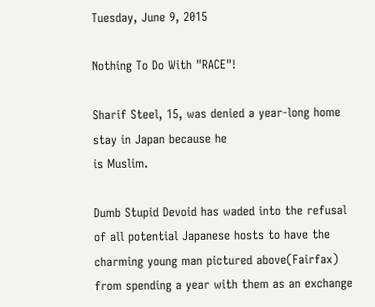Tuesday, June 9, 2015

Nothing To Do With "RACE"!

Sharif Steel, 15, was denied a year-long home stay in Japan because he
is Muslim.

Dumb Stupid Devoid has waded into the refusal of all potential Japanese hosts to have the charming young man pictured above(Fairfax)  from spending a year with them as an exchange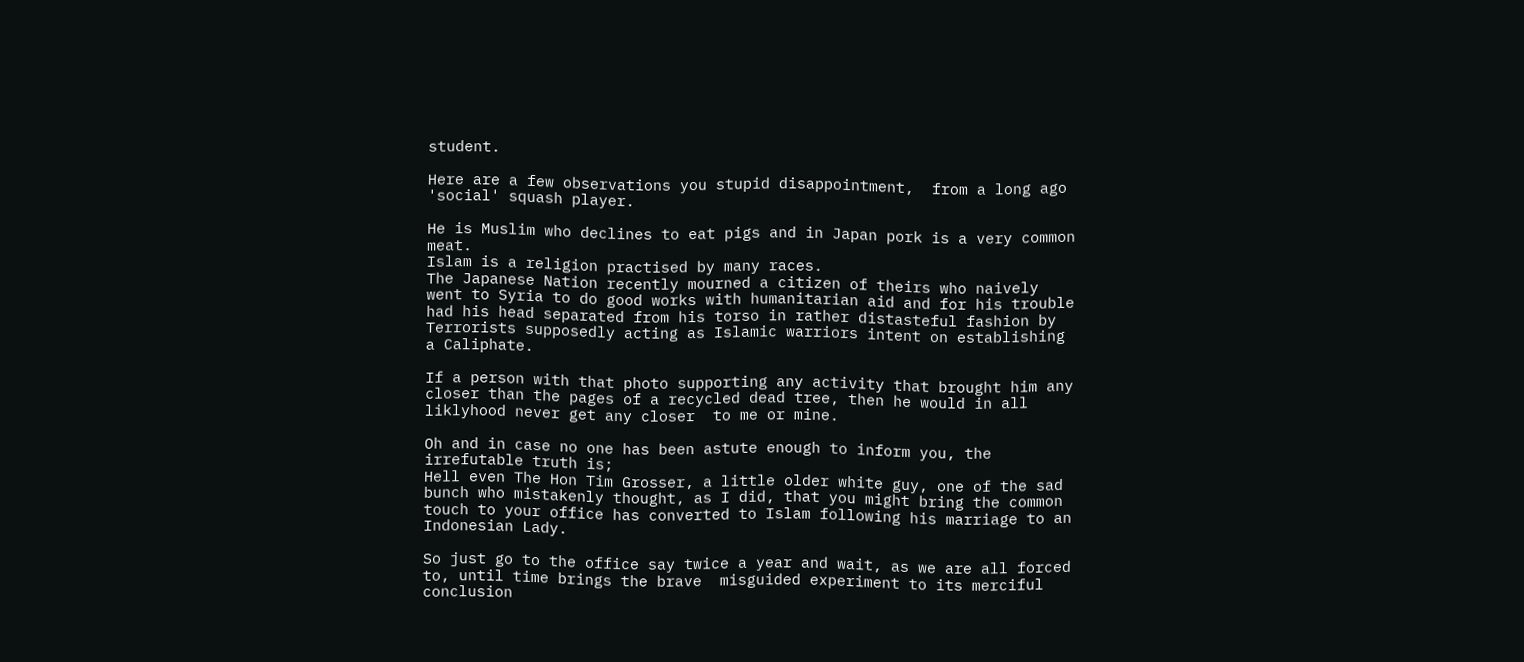student.

Here are a few observations you stupid disappointment,  from a long ago 'social' squash player.

He is Muslim who declines to eat pigs and in Japan pork is a very common meat.
Islam is a religion practised by many races.
The Japanese Nation recently mourned a citizen of theirs who naively went to Syria to do good works with humanitarian aid and for his trouble had his head separated from his torso in rather distasteful fashion by Terrorists supposedly acting as Islamic warriors intent on establishing a Caliphate.

If a person with that photo supporting any activity that brought him any closer than the pages of a recycled dead tree, then he would in all liklyhood never get any closer  to me or mine.

Oh and in case no one has been astute enough to inform you, the irrefutable truth is;
Hell even The Hon Tim Grosser, a little older white guy, one of the sad bunch who mistakenly thought, as I did, that you might bring the common touch to your office has converted to Islam following his marriage to an Indonesian Lady.

So just go to the office say twice a year and wait, as we are all forced to, until time brings the brave  misguided experiment to its merciful conclusion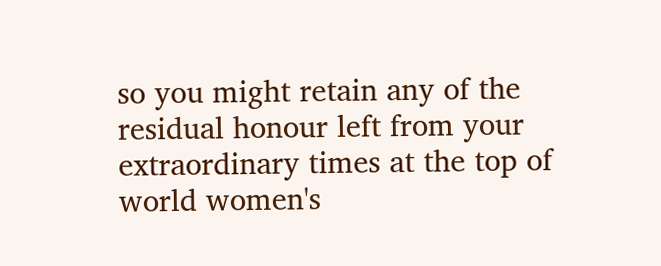so you might retain any of the residual honour left from your extraordinary times at the top of world women's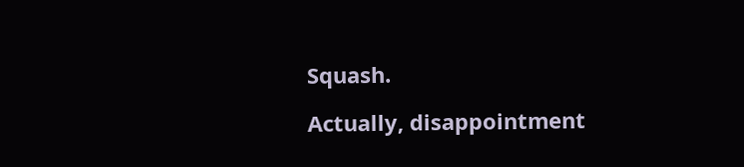Squash.

Actually, disappointment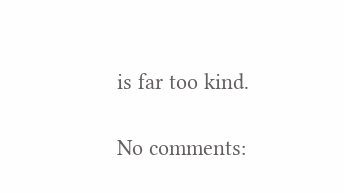is far too kind.

No comments: